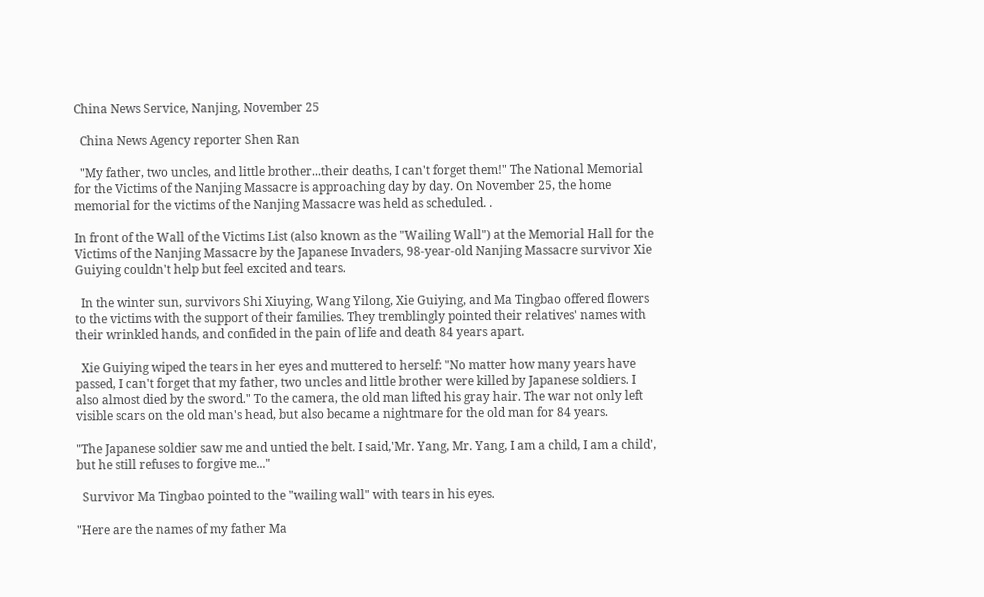China News Service, Nanjing, November 25

  China News Agency reporter Shen Ran

  "My father, two uncles, and little brother...their deaths, I can't forget them!" The National Memorial for the Victims of the Nanjing Massacre is approaching day by day. On November 25, the home memorial for the victims of the Nanjing Massacre was held as scheduled. .

In front of the Wall of the Victims List (also known as the "Wailing Wall") at the Memorial Hall for the Victims of the Nanjing Massacre by the Japanese Invaders, 98-year-old Nanjing Massacre survivor Xie Guiying couldn't help but feel excited and tears.

  In the winter sun, survivors Shi Xiuying, Wang Yilong, Xie Guiying, and Ma Tingbao offered flowers to the victims with the support of their families. They tremblingly pointed their relatives' names with their wrinkled hands, and confided in the pain of life and death 84 years apart.

  Xie Guiying wiped the tears in her eyes and muttered to herself: "No matter how many years have passed, I can't forget that my father, two uncles and little brother were killed by Japanese soldiers. I also almost died by the sword." To the camera, the old man lifted his gray hair. The war not only left visible scars on the old man's head, but also became a nightmare for the old man for 84 years.

"The Japanese soldier saw me and untied the belt. I said,'Mr. Yang, Mr. Yang, I am a child, I am a child', but he still refuses to forgive me..."

  Survivor Ma Tingbao pointed to the "wailing wall" with tears in his eyes.

"Here are the names of my father Ma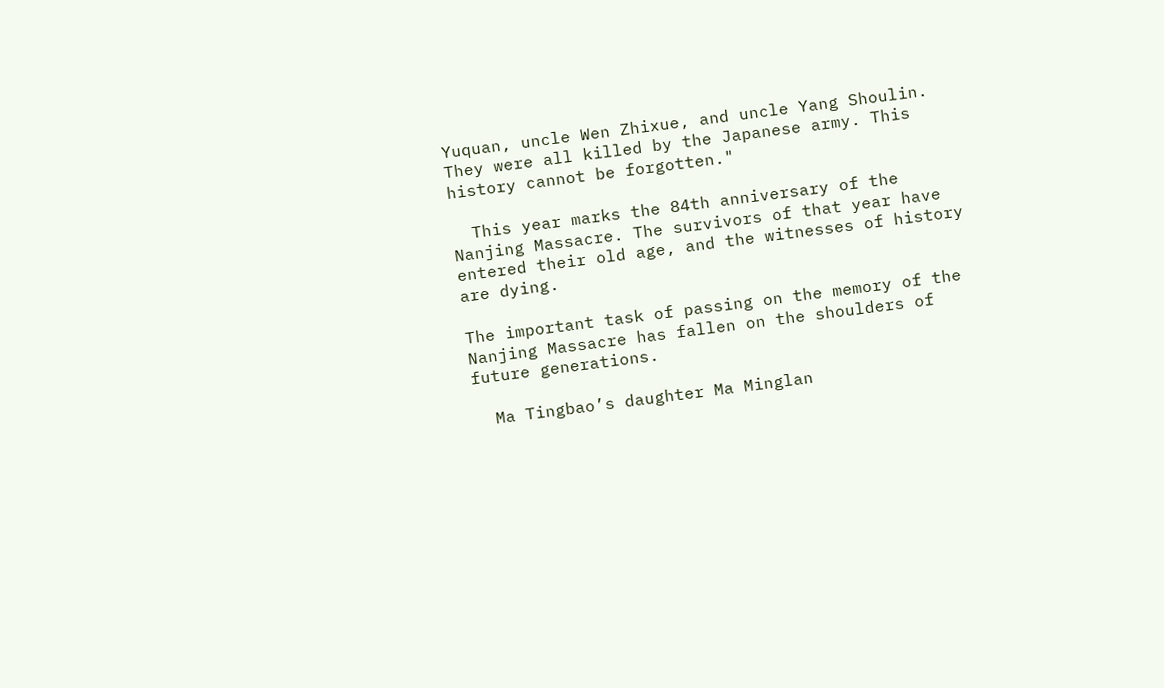Yuquan, uncle Wen Zhixue, and uncle Yang Shoulin. They were all killed by the Japanese army. This history cannot be forgotten."

  This year marks the 84th anniversary of the Nanjing Massacre. The survivors of that year have entered their old age, and the witnesses of history are dying.

The important task of passing on the memory of the Nanjing Massacre has fallen on the shoulders of future generations.

  Ma Tingbao’s daughter Ma Minglan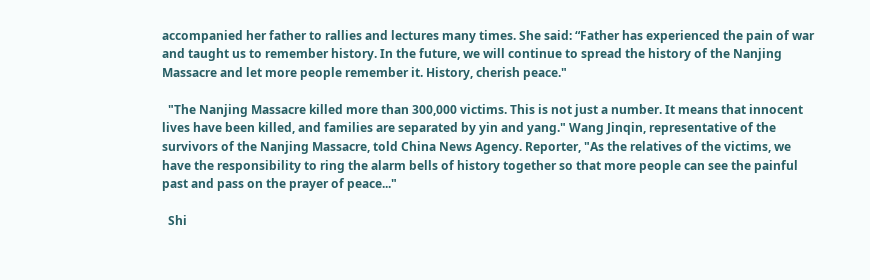accompanied her father to rallies and lectures many times. She said: “Father has experienced the pain of war and taught us to remember history. In the future, we will continue to spread the history of the Nanjing Massacre and let more people remember it. History, cherish peace."

  "The Nanjing Massacre killed more than 300,000 victims. This is not just a number. It means that innocent lives have been killed, and families are separated by yin and yang." Wang Jinqin, representative of the survivors of the Nanjing Massacre, told China News Agency. Reporter, "As the relatives of the victims, we have the responsibility to ring the alarm bells of history together so that more people can see the painful past and pass on the prayer of peace..."

  Shi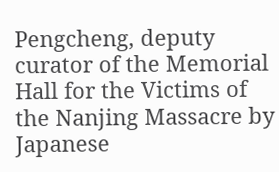Pengcheng, deputy curator of the Memorial Hall for the Victims of the Nanjing Massacre by Japanese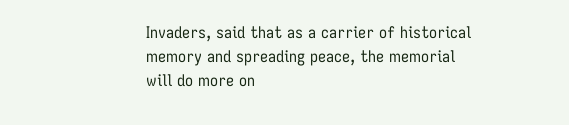Invaders, said that as a carrier of historical memory and spreading peace, the memorial will do more on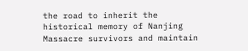the road to inherit the historical memory of Nanjing Massacre survivors and maintain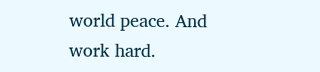world peace. And work hard.